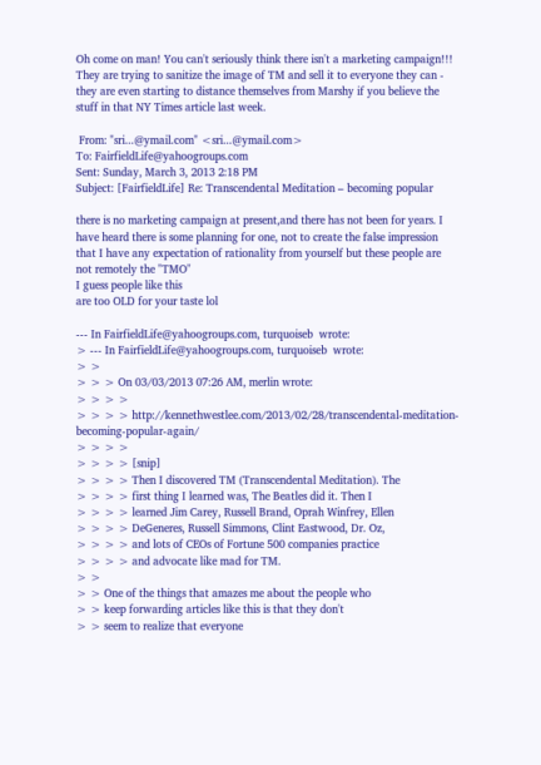Oh come on man! You can't seriously think there isn't a marketing campaign!!!
They are trying to sanitize the image of TM and sell it to everyone they can -
they are even starting to distance themselves from Marshy if you believe the
stuff in that NY Times article last week.

 From: "sri...@ymail.com" <sri...@ymail.com>
To: FairfieldLife@yahoogroups.com
Sent: Sunday, March 3, 2013 2:18 PM
Subject: [FairfieldLife] Re: Transcendental Meditation – becoming popular

there is no marketing campaign at present,and there has not been for years. I
have heard there is some planning for one, not to create the false impression
that I have any expectation of rationality from yourself but these people are
not remotely the "TMO"
I guess people like this
are too OLD for your taste lol

--- In FairfieldLife@yahoogroups.com, turquoiseb  wrote:
> --- In FairfieldLife@yahoogroups.com, turquoiseb  wrote:
> >
> > > On 03/03/2013 07:26 AM, merlin wrote:
> > > >
> > > > http://kennethwestlee.com/2013/02/28/transcendental-meditation-becoming-popular-again/
> > > >
> > > > [snip]
> > > > Then I discovered TM (Transcendental Meditation). The
> > > > first thing I learned was, The Beatles did it. Then I
> > > > learned Jim Carey, Russell Brand, Oprah Winfrey, Ellen
> > > > DeGeneres, Russell Simmons, Clint Eastwood, Dr. Oz,
> > > > and lots of CEOs of Fortune 500 companies practice
> > > > and advocate like mad for TM.
> >
> > One of the things that amazes me about the people who
> > keep forwarding articles like this is that they don't
> > seem to realize that everyone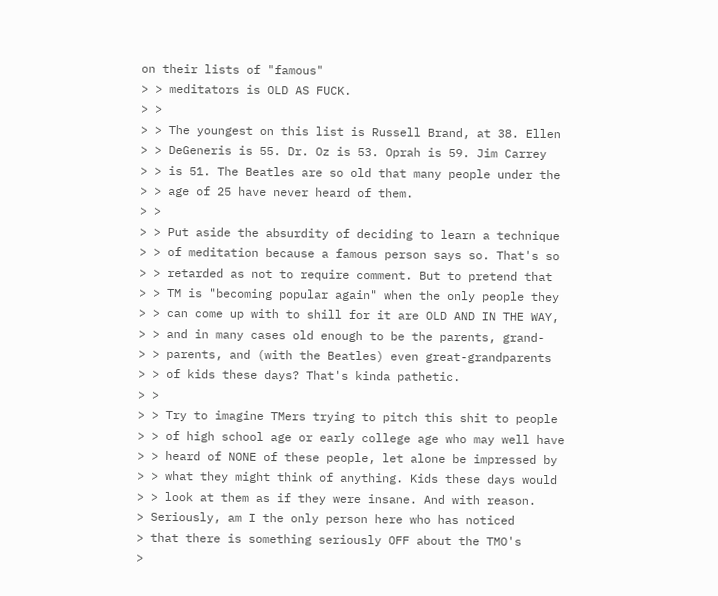on their lists of "famous"
> > meditators is OLD AS FUCK.
> >
> > The youngest on this list is Russell Brand, at 38. Ellen
> > DeGeneris is 55. Dr. Oz is 53. Oprah is 59. Jim Carrey
> > is 51. The Beatles are so old that many people under the
> > age of 25 have never heard of them.
> >
> > Put aside the absurdity of deciding to learn a technique
> > of meditation because a famous person says so. That's so
> > retarded as not to require comment. But to pretend that
> > TM is "becoming popular again" when the only people they
> > can come up with to shill for it are OLD AND IN THE WAY,
> > and in many cases old enough to be the parents, grand-
> > parents, and (with the Beatles) even great-grandparents
> > of kids these days? That's kinda pathetic.
> >
> > Try to imagine TMers trying to pitch this shit to people
> > of high school age or early college age who may well have
> > heard of NONE of these people, let alone be impressed by
> > what they might think of anything. Kids these days would
> > look at them as if they were insane. And with reason.
> Seriously, am I the only person here who has noticed
> that there is something seriously OFF about the TMO's
>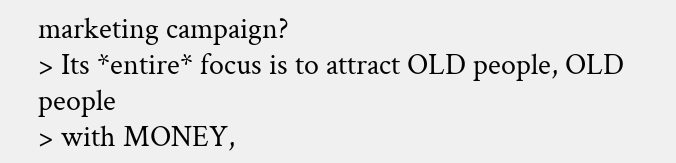marketing campaign?
> Its *entire* focus is to attract OLD people, OLD people
> with MONEY,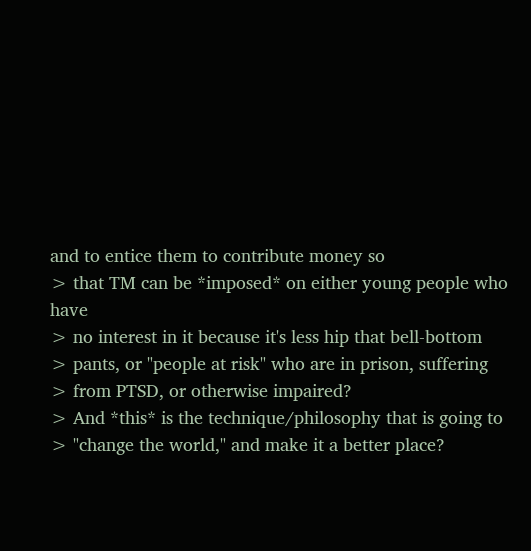and to entice them to contribute money so
> that TM can be *imposed* on either young people who have
> no interest in it because it's less hip that bell-bottom
> pants, or "people at risk" who are in prison, suffering
> from PTSD, or otherwise impaired?
> And *this* is the technique/philosophy that is going to
> "change the world," and make it a better place?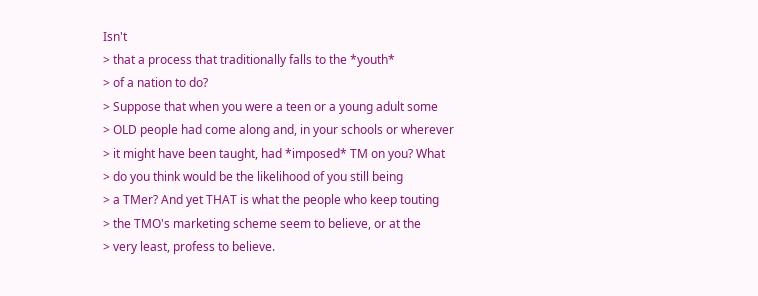Isn't
> that a process that traditionally falls to the *youth*
> of a nation to do?
> Suppose that when you were a teen or a young adult some
> OLD people had come along and, in your schools or wherever
> it might have been taught, had *imposed* TM on you? What
> do you think would be the likelihood of you still being
> a TMer? And yet THAT is what the people who keep touting
> the TMO's marketing scheme seem to believe, or at the
> very least, profess to believe.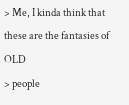> Me, I kinda think that these are the fantasies of OLD
> people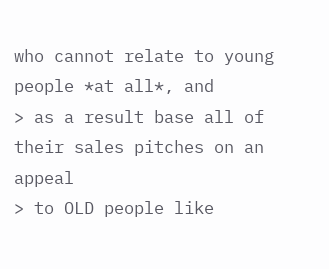who cannot relate to young people *at all*, and
> as a result base all of their sales pitches on an appeal
> to OLD people like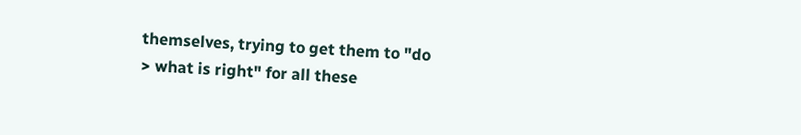themselves, trying to get them to "do
> what is right" for all these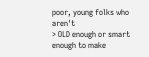poor, young folks who aren't
> OLD enough or smart enough to make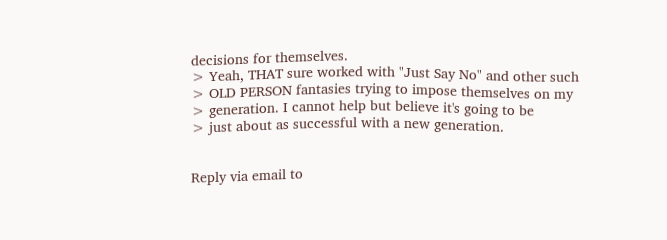decisions for themselves.
> Yeah, THAT sure worked with "Just Say No" and other such
> OLD PERSON fantasies trying to impose themselves on my
> generation. I cannot help but believe it's going to be
> just about as successful with a new generation.


Reply via email to